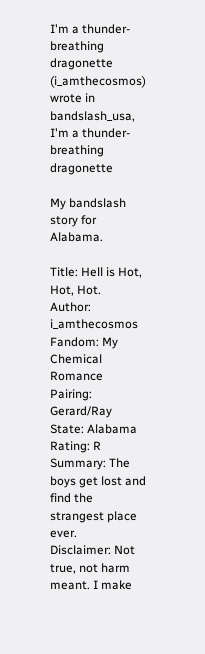I'm a thunder-breathing dragonette (i_amthecosmos) wrote in bandslash_usa,
I'm a thunder-breathing dragonette

My bandslash story for Alabama.

Title: Hell is Hot, Hot, Hot.
Author: i_amthecosmos
Fandom: My Chemical Romance
Pairing: Gerard/Ray
State: Alabama
Rating: R
Summary: The boys get lost and find the strangest place ever.
Disclaimer: Not true, not harm meant. I make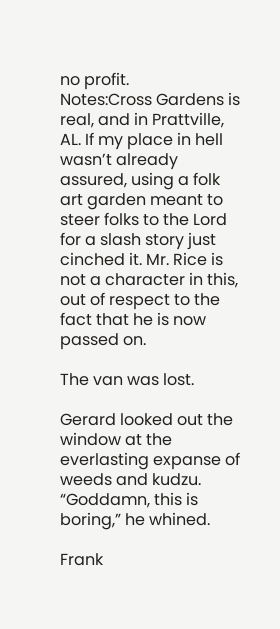no profit.
Notes:Cross Gardens is real, and in Prattville, AL. If my place in hell wasn’t already assured, using a folk art garden meant to steer folks to the Lord for a slash story just cinched it. Mr. Rice is not a character in this, out of respect to the fact that he is now passed on.

The van was lost.

Gerard looked out the window at the everlasting expanse of weeds and kudzu. “Goddamn, this is boring,” he whined.

Frank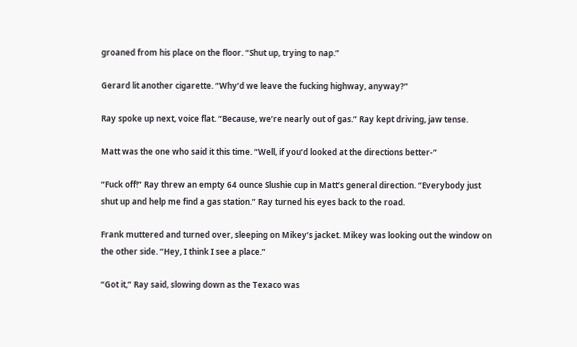groaned from his place on the floor. “Shut up, trying to nap.”

Gerard lit another cigarette. “Why’d we leave the fucking highway, anyway?”

Ray spoke up next, voice flat. “Because, we’re nearly out of gas.” Ray kept driving, jaw tense.

Matt was the one who said it this time. “Well, if you’d looked at the directions better-“

“Fuck off!” Ray threw an empty 64 ounce Slushie cup in Matt’s general direction. “Everybody just shut up and help me find a gas station.” Ray turned his eyes back to the road.

Frank muttered and turned over, sleeping on Mikey’s jacket. Mikey was looking out the window on the other side. “Hey, I think I see a place.”

“Got it,” Ray said, slowing down as the Texaco was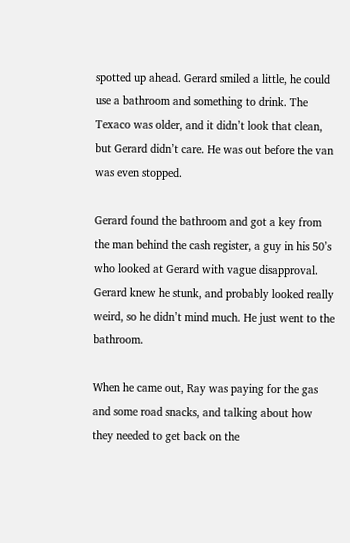spotted up ahead. Gerard smiled a little, he could use a bathroom and something to drink. The Texaco was older, and it didn’t look that clean, but Gerard didn’t care. He was out before the van was even stopped.

Gerard found the bathroom and got a key from the man behind the cash register, a guy in his 50’s who looked at Gerard with vague disapproval. Gerard knew he stunk, and probably looked really weird, so he didn’t mind much. He just went to the bathroom.

When he came out, Ray was paying for the gas and some road snacks, and talking about how they needed to get back on the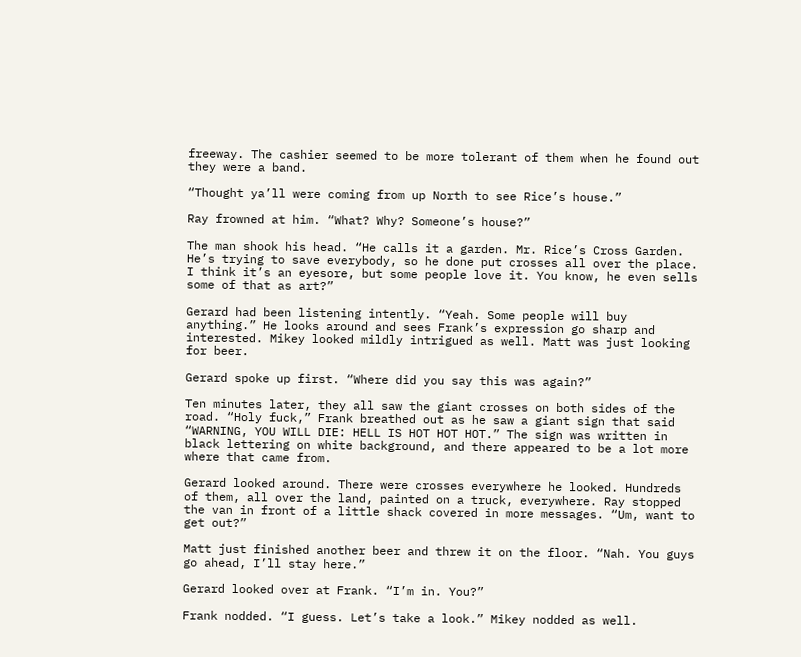freeway. The cashier seemed to be more tolerant of them when he found out they were a band.

“Thought ya’ll were coming from up North to see Rice’s house.”

Ray frowned at him. “What? Why? Someone’s house?”

The man shook his head. “He calls it a garden. Mr. Rice’s Cross Garden. He’s trying to save everybody, so he done put crosses all over the place. I think it’s an eyesore, but some people love it. You know, he even sells some of that as art?”

Gerard had been listening intently. “Yeah. Some people will buy anything.” He looks around and sees Frank’s expression go sharp and interested. Mikey looked mildly intrigued as well. Matt was just looking for beer.

Gerard spoke up first. “Where did you say this was again?”

Ten minutes later, they all saw the giant crosses on both sides of the road. “Holy fuck,” Frank breathed out as he saw a giant sign that said “WARNING, YOU WILL DIE: HELL IS HOT HOT HOT.” The sign was written in black lettering on white background, and there appeared to be a lot more where that came from.

Gerard looked around. There were crosses everywhere he looked. Hundreds of them, all over the land, painted on a truck, everywhere. Ray stopped the van in front of a little shack covered in more messages. “Um, want to get out?”

Matt just finished another beer and threw it on the floor. “Nah. You guys go ahead, I’ll stay here.”

Gerard looked over at Frank. “I’m in. You?”

Frank nodded. “I guess. Let’s take a look.” Mikey nodded as well.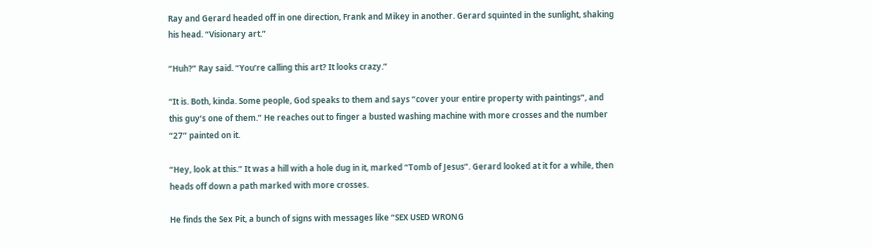Ray and Gerard headed off in one direction, Frank and Mikey in another. Gerard squinted in the sunlight, shaking his head. “Visionary art.”

“Huh?” Ray said. “You’re calling this art? It looks crazy.”

“It is. Both, kinda. Some people, God speaks to them and says “cover your entire property with paintings”, and this guy’s one of them.” He reaches out to finger a busted washing machine with more crosses and the number “27” painted on it.

“Hey, look at this.” It was a hill with a hole dug in it, marked “Tomb of Jesus”. Gerard looked at it for a while, then heads off down a path marked with more crosses.

He finds the Sex Pit, a bunch of signs with messages like “SEX USED WRONG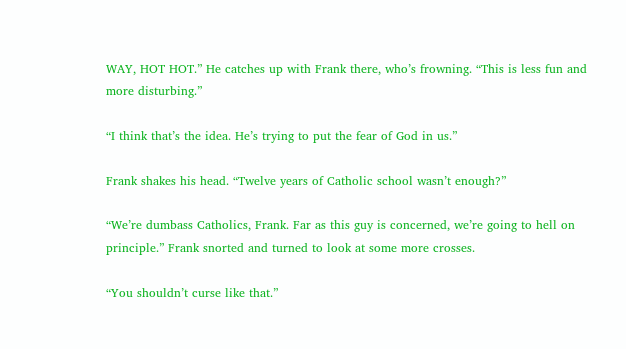WAY, HOT HOT.” He catches up with Frank there, who’s frowning. “This is less fun and more disturbing.”

“I think that’s the idea. He’s trying to put the fear of God in us.”

Frank shakes his head. “Twelve years of Catholic school wasn’t enough?”

“We’re dumbass Catholics, Frank. Far as this guy is concerned, we’re going to hell on principle.” Frank snorted and turned to look at some more crosses.

“You shouldn’t curse like that.”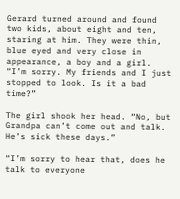Gerard turned around and found two kids, about eight and ten, staring at him. They were thin, blue eyed and very close in appearance, a boy and a girl. “I’m sorry. My friends and I just stopped to look. Is it a bad time?”

The girl shook her head. “No, but Grandpa can’t come out and talk. He’s sick these days.”

“I’m sorry to hear that, does he talk to everyone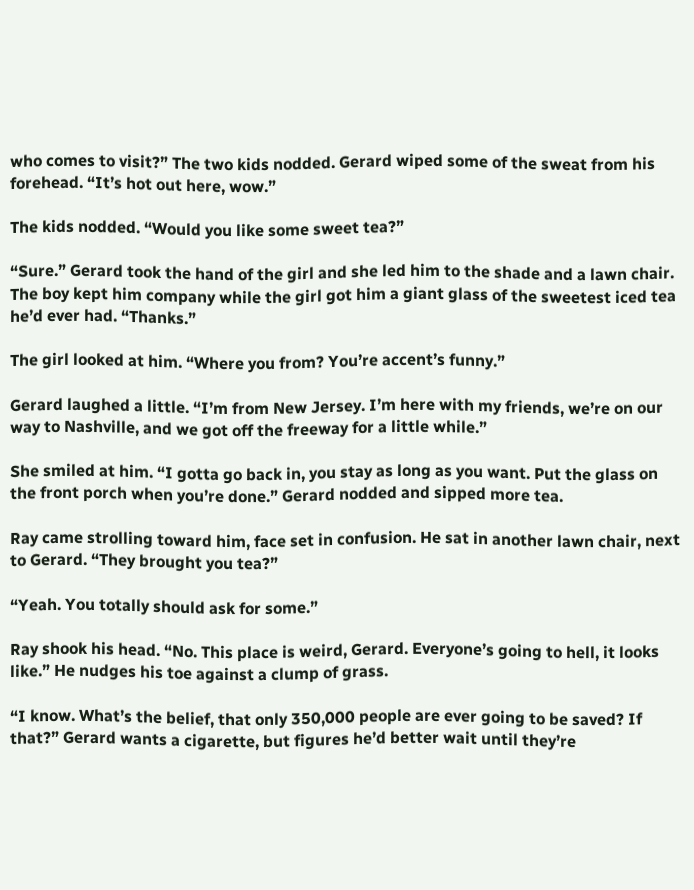who comes to visit?” The two kids nodded. Gerard wiped some of the sweat from his forehead. “It’s hot out here, wow.”

The kids nodded. “Would you like some sweet tea?”

“Sure.” Gerard took the hand of the girl and she led him to the shade and a lawn chair. The boy kept him company while the girl got him a giant glass of the sweetest iced tea he’d ever had. “Thanks.”

The girl looked at him. “Where you from? You’re accent’s funny.”

Gerard laughed a little. “I’m from New Jersey. I’m here with my friends, we’re on our way to Nashville, and we got off the freeway for a little while.”

She smiled at him. “I gotta go back in, you stay as long as you want. Put the glass on the front porch when you’re done.” Gerard nodded and sipped more tea.

Ray came strolling toward him, face set in confusion. He sat in another lawn chair, next to Gerard. “They brought you tea?”

“Yeah. You totally should ask for some.”

Ray shook his head. “No. This place is weird, Gerard. Everyone’s going to hell, it looks like.” He nudges his toe against a clump of grass.

“I know. What’s the belief, that only 350,000 people are ever going to be saved? If that?” Gerard wants a cigarette, but figures he’d better wait until they’re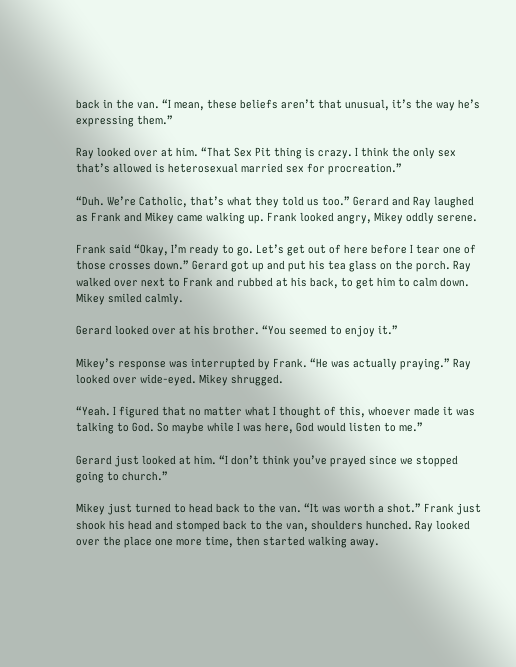back in the van. “I mean, these beliefs aren’t that unusual, it’s the way he’s expressing them.”

Ray looked over at him. “That Sex Pit thing is crazy. I think the only sex that’s allowed is heterosexual married sex for procreation.”

“Duh. We’re Catholic, that’s what they told us too.” Gerard and Ray laughed as Frank and Mikey came walking up. Frank looked angry, Mikey oddly serene.

Frank said “Okay, I’m ready to go. Let’s get out of here before I tear one of those crosses down.” Gerard got up and put his tea glass on the porch. Ray walked over next to Frank and rubbed at his back, to get him to calm down. Mikey smiled calmly.

Gerard looked over at his brother. “You seemed to enjoy it.”

Mikey’s response was interrupted by Frank. “He was actually praying.” Ray looked over wide-eyed. Mikey shrugged.

“Yeah. I figured that no matter what I thought of this, whoever made it was talking to God. So maybe while I was here, God would listen to me.”

Gerard just looked at him. “I don’t think you’ve prayed since we stopped going to church.”

Mikey just turned to head back to the van. “It was worth a shot.” Frank just shook his head and stomped back to the van, shoulders hunched. Ray looked over the place one more time, then started walking away.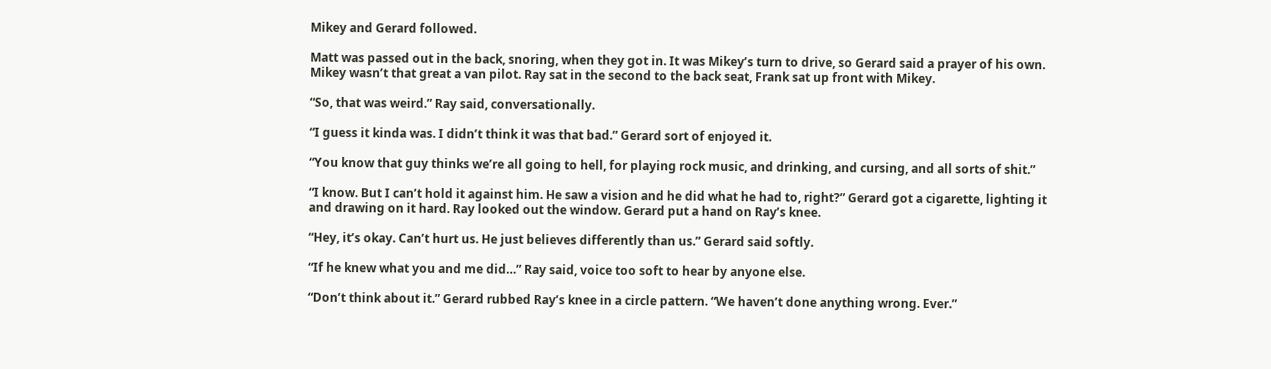Mikey and Gerard followed.

Matt was passed out in the back, snoring, when they got in. It was Mikey’s turn to drive, so Gerard said a prayer of his own. Mikey wasn’t that great a van pilot. Ray sat in the second to the back seat, Frank sat up front with Mikey.

“So, that was weird.” Ray said, conversationally.

“I guess it kinda was. I didn’t think it was that bad.” Gerard sort of enjoyed it.

“You know that guy thinks we’re all going to hell, for playing rock music, and drinking, and cursing, and all sorts of shit.”

“I know. But I can’t hold it against him. He saw a vision and he did what he had to, right?” Gerard got a cigarette, lighting it and drawing on it hard. Ray looked out the window. Gerard put a hand on Ray’s knee.

“Hey, it’s okay. Can’t hurt us. He just believes differently than us.” Gerard said softly.

“If he knew what you and me did…” Ray said, voice too soft to hear by anyone else.

“Don’t think about it.” Gerard rubbed Ray’s knee in a circle pattern. “We haven’t done anything wrong. Ever.”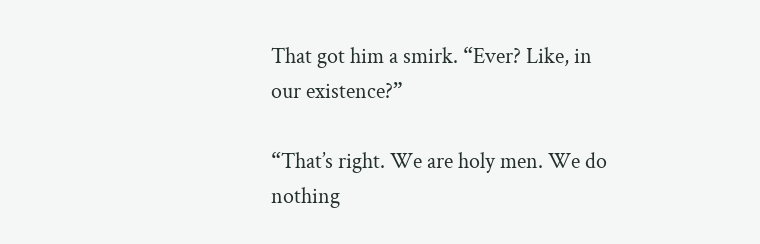That got him a smirk. “Ever? Like, in our existence?”

“That’s right. We are holy men. We do nothing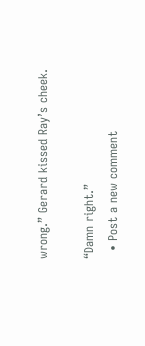wrong.” Gerard kissed Ray’s cheek.

“Damn right.”
  • Post a new comment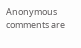Anonymous comments are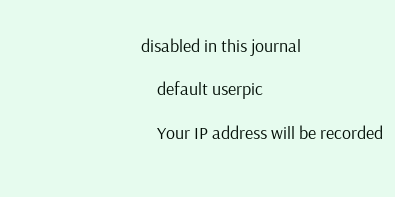disabled in this journal

    default userpic

    Your IP address will be recorded